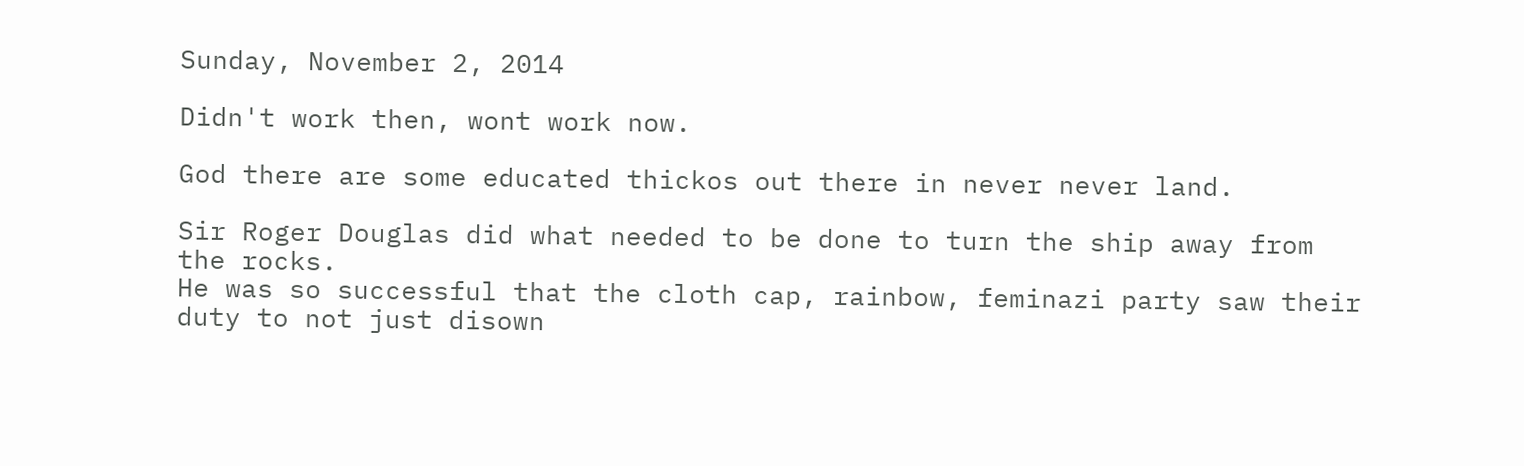Sunday, November 2, 2014

Didn't work then, wont work now.

God there are some educated thickos out there in never never land.

Sir Roger Douglas did what needed to be done to turn the ship away from the rocks.
He was so successful that the cloth cap, rainbow, feminazi party saw their duty to not just disown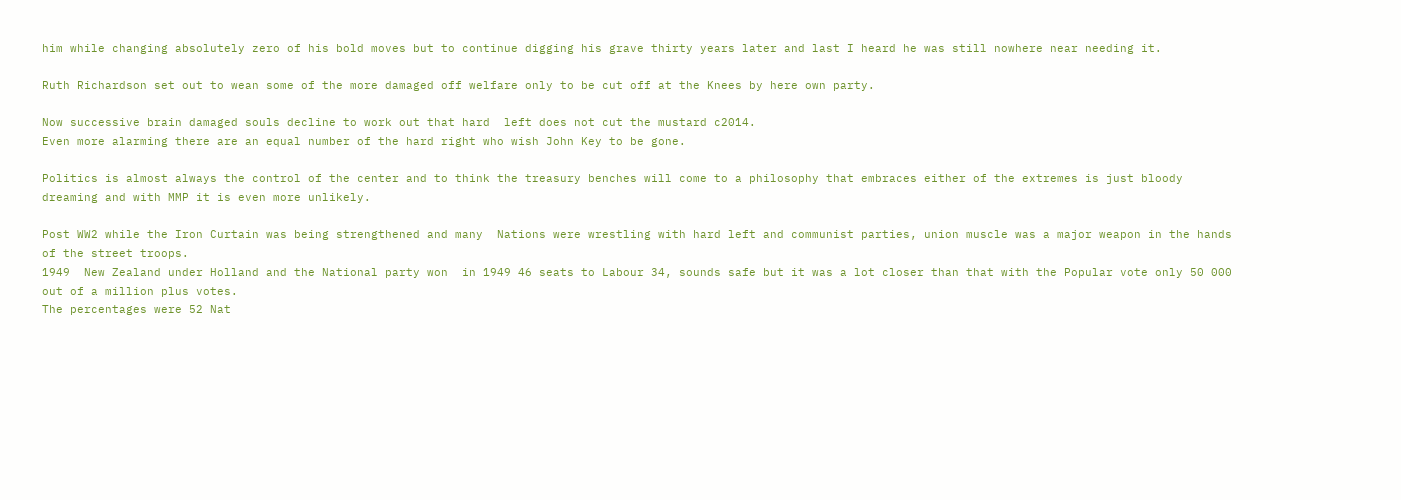him while changing absolutely zero of his bold moves but to continue digging his grave thirty years later and last I heard he was still nowhere near needing it.

Ruth Richardson set out to wean some of the more damaged off welfare only to be cut off at the Knees by here own party.

Now successive brain damaged souls decline to work out that hard  left does not cut the mustard c2014.
Even more alarming there are an equal number of the hard right who wish John Key to be gone.

Politics is almost always the control of the center and to think the treasury benches will come to a philosophy that embraces either of the extremes is just bloody dreaming and with MMP it is even more unlikely.

Post WW2 while the Iron Curtain was being strengthened and many  Nations were wrestling with hard left and communist parties, union muscle was a major weapon in the hands of the street troops.
1949  New Zealand under Holland and the National party won  in 1949 46 seats to Labour 34, sounds safe but it was a lot closer than that with the Popular vote only 50 000 out of a million plus votes.
The percentages were 52 Nat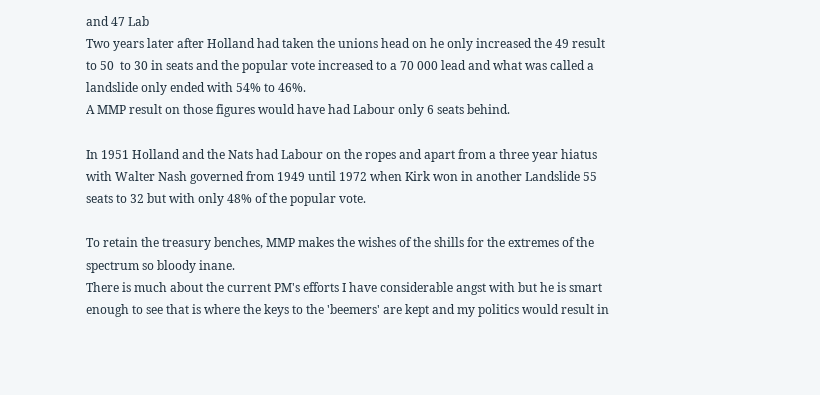and 47 Lab
Two years later after Holland had taken the unions head on he only increased the 49 result to 50  to 30 in seats and the popular vote increased to a 70 000 lead and what was called a landslide only ended with 54% to 46%.
A MMP result on those figures would have had Labour only 6 seats behind.

In 1951 Holland and the Nats had Labour on the ropes and apart from a three year hiatus with Walter Nash governed from 1949 until 1972 when Kirk won in another Landslide 55 seats to 32 but with only 48% of the popular vote.

To retain the treasury benches, MMP makes the wishes of the shills for the extremes of the spectrum so bloody inane.
There is much about the current PM's efforts I have considerable angst with but he is smart enough to see that is where the keys to the 'beemers' are kept and my politics would result in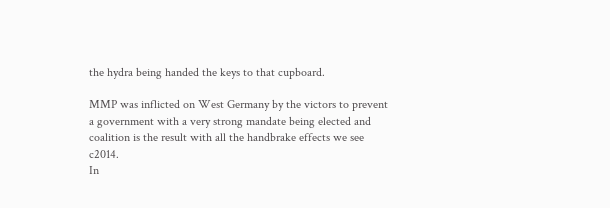the hydra being handed the keys to that cupboard.

MMP was inflicted on West Germany by the victors to prevent a government with a very strong mandate being elected and coalition is the result with all the handbrake effects we see c2014.
In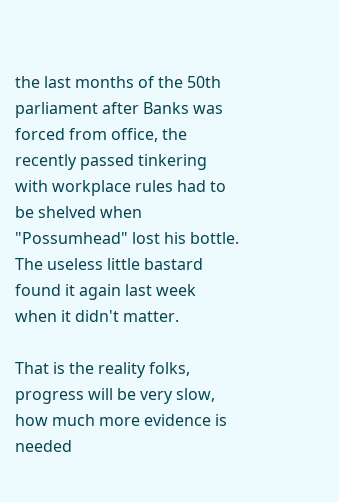the last months of the 50th parliament after Banks was forced from office, the recently passed tinkering with workplace rules had to be shelved when "Possumhead" lost his bottle.
The useless little bastard found it again last week when it didn't matter.

That is the reality folks, progress will be very slow, how much more evidence is needed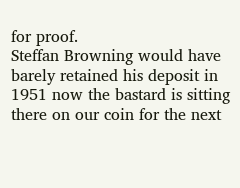for proof.
Steffan Browning would have barely retained his deposit in 1951 now the bastard is sitting there on our coin for the next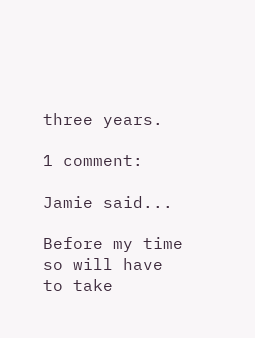three years.

1 comment:

Jamie said...

Before my time so will have to take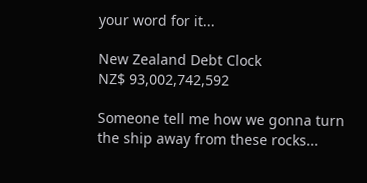your word for it...

New Zealand Debt Clock
NZ$ 93,002,742,592

Someone tell me how we gonna turn the ship away from these rocks...